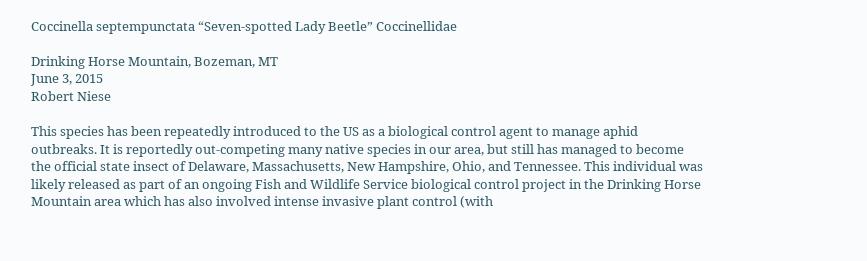Coccinella septempunctata “Seven-spotted Lady Beetle” Coccinellidae

Drinking Horse Mountain, Bozeman, MT
June 3, 2015
Robert Niese

This species has been repeatedly introduced to the US as a biological control agent to manage aphid outbreaks. It is reportedly out-competing many native species in our area, but still has managed to become the official state insect of Delaware, Massachusetts, New Hampshire, Ohio, and Tennessee. This individual was likely released as part of an ongoing Fish and Wildlife Service biological control project in the Drinking Horse Mountain area which has also involved intense invasive plant control (with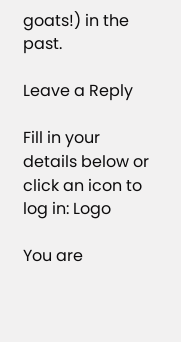goats!) in the past.

Leave a Reply

Fill in your details below or click an icon to log in: Logo

You are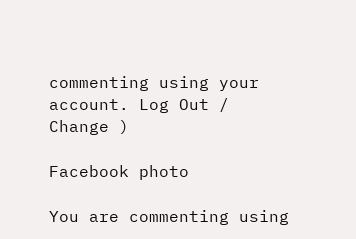commenting using your account. Log Out /  Change )

Facebook photo

You are commenting using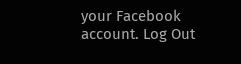your Facebook account. Log Out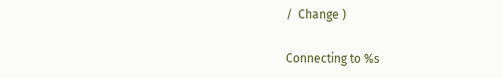/  Change )

Connecting to %s